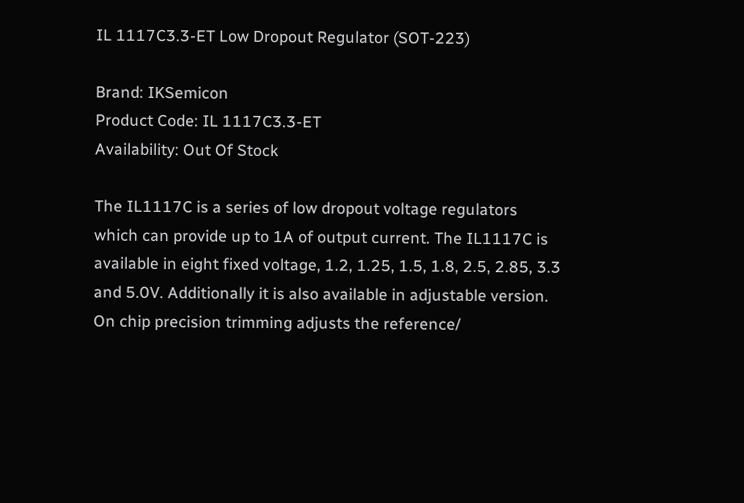IL 1117C3.3-ET Low Dropout Regulator (SOT-223)

Brand: IKSemicon
Product Code: IL 1117C3.3-ET
Availability: Out Of Stock

The IL1117C is a series of low dropout voltage regulators which can provide up to 1A of output current. The IL1117C is available in eight fixed voltage, 1.2, 1.25, 1.5, 1.8, 2.5, 2.85, 3.3 and 5.0V. Additionally it is also available in adjustable version. On chip precision trimming adjusts the reference/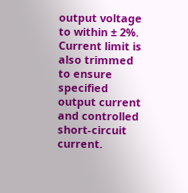output voltage to within ± 2%. Current limit is also trimmed to ensure specified output current and controlled short-circuit current.